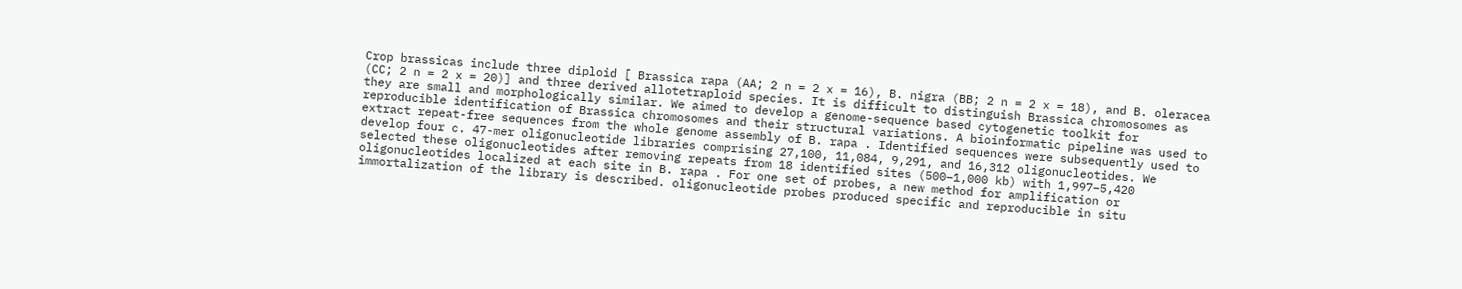Crop brassicas include three diploid [ Brassica rapa (AA; 2 n = 2 x = 16), B. nigra (BB; 2 n = 2 x = 18), and B. oleracea (CC; 2 n = 2 x = 20)] and three derived allotetraploid species. It is difficult to distinguish Brassica chromosomes as they are small and morphologically similar. We aimed to develop a genome-sequence based cytogenetic toolkit for reproducible identification of Brassica chromosomes and their structural variations. A bioinformatic pipeline was used to extract repeat-free sequences from the whole genome assembly of B. rapa . Identified sequences were subsequently used to develop four c. 47-mer oligonucleotide libraries comprising 27,100, 11,084, 9,291, and 16,312 oligonucleotides. We selected these oligonucleotides after removing repeats from 18 identified sites (500–1,000 kb) with 1,997–5,420 oligonucleotides localized at each site in B. rapa . For one set of probes, a new method for amplification or immortalization of the library is described. oligonucleotide probes produced specific and reproducible in situ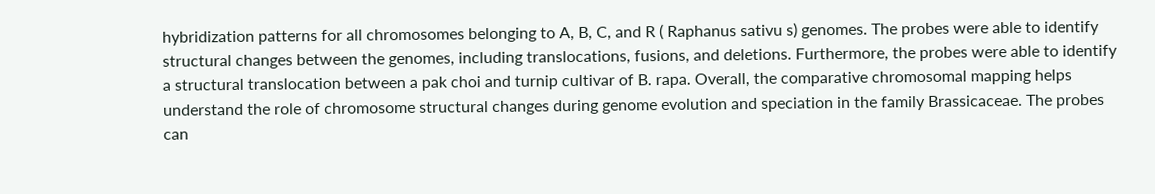hybridization patterns for all chromosomes belonging to A, B, C, and R ( Raphanus sativu s) genomes. The probes were able to identify structural changes between the genomes, including translocations, fusions, and deletions. Furthermore, the probes were able to identify a structural translocation between a pak choi and turnip cultivar of B. rapa. Overall, the comparative chromosomal mapping helps understand the role of chromosome structural changes during genome evolution and speciation in the family Brassicaceae. The probes can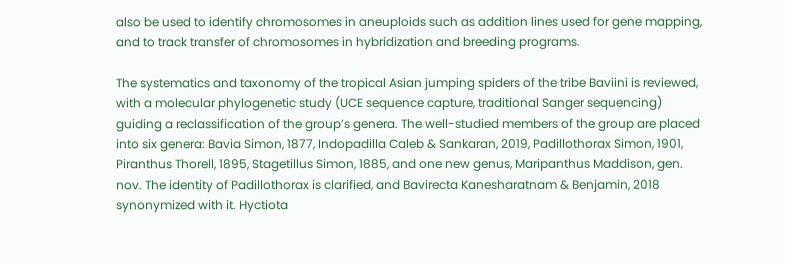also be used to identify chromosomes in aneuploids such as addition lines used for gene mapping, and to track transfer of chromosomes in hybridization and breeding programs.

The systematics and taxonomy of the tropical Asian jumping spiders of the tribe Baviini is reviewed, with a molecular phylogenetic study (UCE sequence capture, traditional Sanger sequencing) guiding a reclassification of the group’s genera. The well-studied members of the group are placed into six genera: Bavia Simon, 1877, Indopadilla Caleb & Sankaran, 2019, Padillothorax Simon, 1901, Piranthus Thorell, 1895, Stagetillus Simon, 1885, and one new genus, Maripanthus Maddison, gen. nov. The identity of Padillothorax is clarified, and Bavirecta Kanesharatnam & Benjamin, 2018 synonymized with it. Hyctiota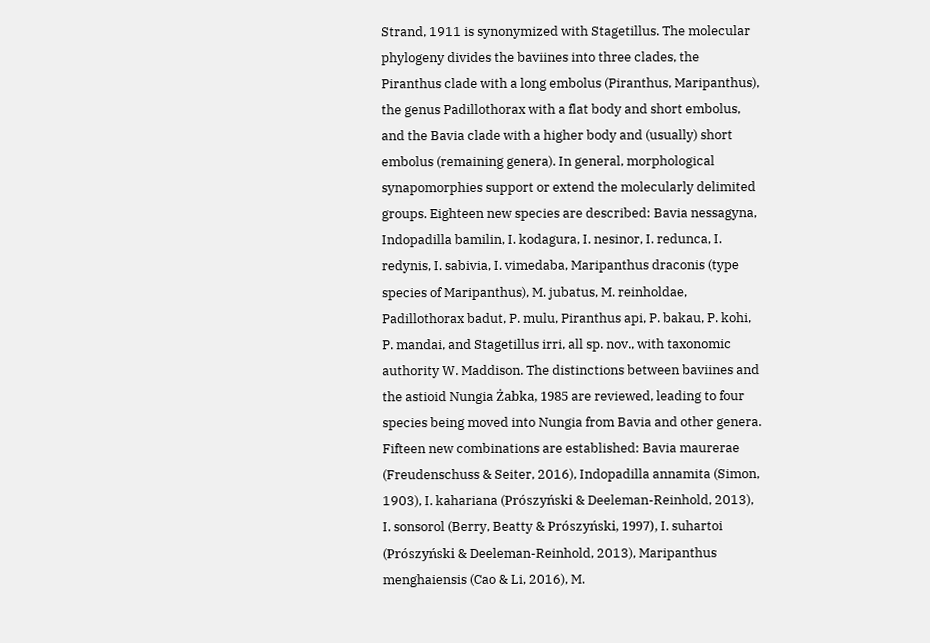Strand, 1911 is synonymized with Stagetillus. The molecular phylogeny divides the baviines into three clades, the Piranthus clade with a long embolus (Piranthus, Maripanthus), the genus Padillothorax with a flat body and short embolus, and the Bavia clade with a higher body and (usually) short embolus (remaining genera). In general, morphological synapomorphies support or extend the molecularly delimited groups. Eighteen new species are described: Bavia nessagyna, Indopadilla bamilin, I. kodagura, I. nesinor, I. redunca, I. redynis, I. sabivia, I. vimedaba, Maripanthus draconis (type species of Maripanthus), M. jubatus, M. reinholdae, Padillothorax badut, P. mulu, Piranthus api, P. bakau, P. kohi, P. mandai, and Stagetillus irri, all sp. nov., with taxonomic authority W. Maddison. The distinctions between baviines and the astioid Nungia Żabka, 1985 are reviewed, leading to four species being moved into Nungia from Bavia and other genera. Fifteen new combinations are established: Bavia maurerae (Freudenschuss & Seiter, 2016), Indopadilla annamita (Simon, 1903), I. kahariana (Prószyński & Deeleman-Reinhold, 2013), I. sonsorol (Berry, Beatty & Prószyński, 1997), I. suhartoi (Prószyński & Deeleman-Reinhold, 2013), Maripanthus menghaiensis (Cao & Li, 2016), M.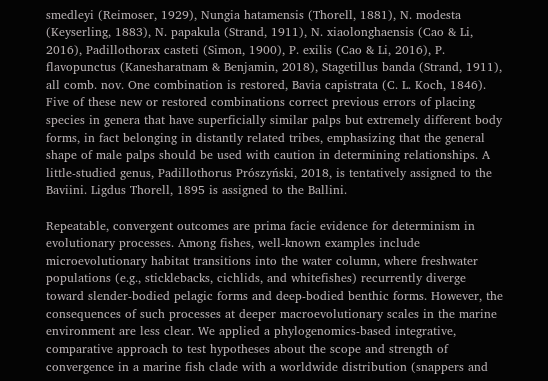smedleyi (Reimoser, 1929), Nungia hatamensis (Thorell, 1881), N. modesta (Keyserling, 1883), N. papakula (Strand, 1911), N. xiaolonghaensis (Cao & Li, 2016), Padillothorax casteti (Simon, 1900), P. exilis (Cao & Li, 2016), P. flavopunctus (Kanesharatnam & Benjamin, 2018), Stagetillus banda (Strand, 1911), all comb. nov. One combination is restored, Bavia capistrata (C. L. Koch, 1846). Five of these new or restored combinations correct previous errors of placing species in genera that have superficially similar palps but extremely different body forms, in fact belonging in distantly related tribes, emphasizing that the general shape of male palps should be used with caution in determining relationships. A little-studied genus, Padillothorus Prószyński, 2018, is tentatively assigned to the Baviini. Ligdus Thorell, 1895 is assigned to the Ballini.

Repeatable, convergent outcomes are prima facie evidence for determinism in evolutionary processes. Among fishes, well-known examples include microevolutionary habitat transitions into the water column, where freshwater populations (e.g., sticklebacks, cichlids, and whitefishes) recurrently diverge toward slender-bodied pelagic forms and deep-bodied benthic forms. However, the consequences of such processes at deeper macroevolutionary scales in the marine environment are less clear. We applied a phylogenomics-based integrative, comparative approach to test hypotheses about the scope and strength of convergence in a marine fish clade with a worldwide distribution (snappers and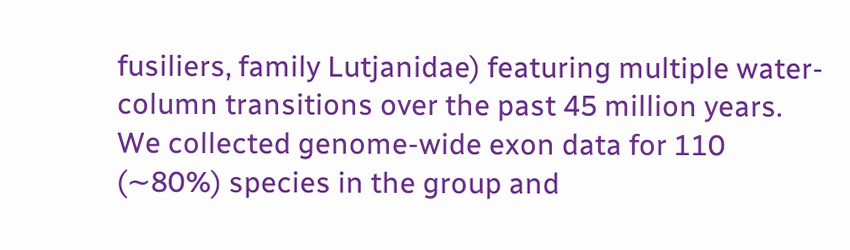fusiliers, family Lutjanidae) featuring multiple water-column transitions over the past 45 million years. We collected genome-wide exon data for 110 (∼80%) species in the group and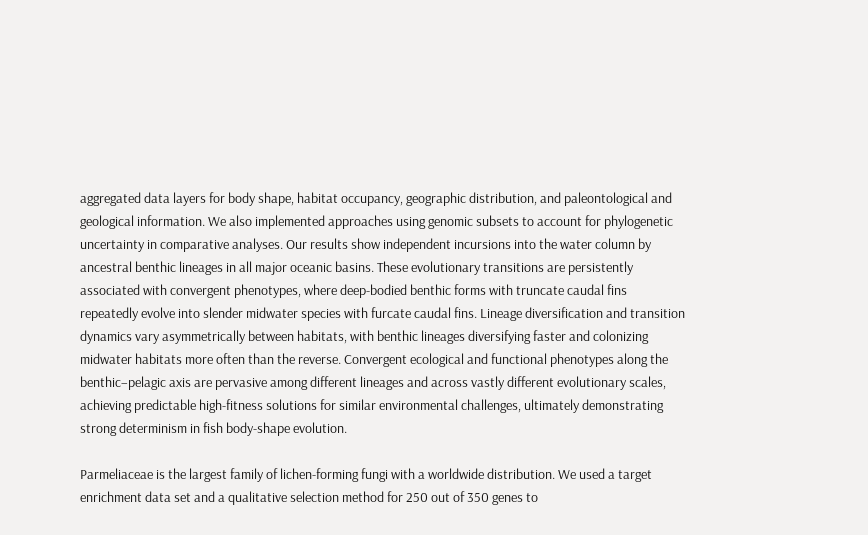aggregated data layers for body shape, habitat occupancy, geographic distribution, and paleontological and geological information. We also implemented approaches using genomic subsets to account for phylogenetic uncertainty in comparative analyses. Our results show independent incursions into the water column by ancestral benthic lineages in all major oceanic basins. These evolutionary transitions are persistently associated with convergent phenotypes, where deep-bodied benthic forms with truncate caudal fins repeatedly evolve into slender midwater species with furcate caudal fins. Lineage diversification and transition dynamics vary asymmetrically between habitats, with benthic lineages diversifying faster and colonizing midwater habitats more often than the reverse. Convergent ecological and functional phenotypes along the benthic–pelagic axis are pervasive among different lineages and across vastly different evolutionary scales, achieving predictable high-fitness solutions for similar environmental challenges, ultimately demonstrating strong determinism in fish body-shape evolution.

Parmeliaceae is the largest family of lichen-forming fungi with a worldwide distribution. We used a target enrichment data set and a qualitative selection method for 250 out of 350 genes to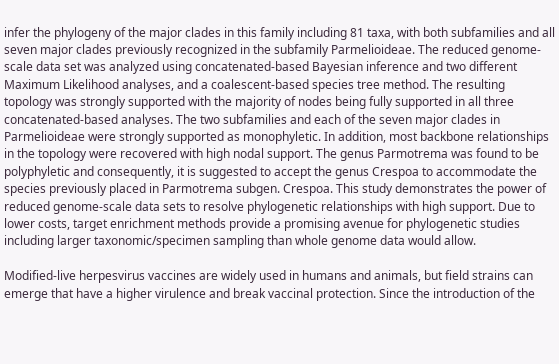infer the phylogeny of the major clades in this family including 81 taxa, with both subfamilies and all seven major clades previously recognized in the subfamily Parmelioideae. The reduced genome-scale data set was analyzed using concatenated-based Bayesian inference and two different Maximum Likelihood analyses, and a coalescent-based species tree method. The resulting topology was strongly supported with the majority of nodes being fully supported in all three concatenated-based analyses. The two subfamilies and each of the seven major clades in Parmelioideae were strongly supported as monophyletic. In addition, most backbone relationships in the topology were recovered with high nodal support. The genus Parmotrema was found to be polyphyletic and consequently, it is suggested to accept the genus Crespoa to accommodate the species previously placed in Parmotrema subgen. Crespoa. This study demonstrates the power of reduced genome-scale data sets to resolve phylogenetic relationships with high support. Due to lower costs, target enrichment methods provide a promising avenue for phylogenetic studies including larger taxonomic/specimen sampling than whole genome data would allow.

Modified-live herpesvirus vaccines are widely used in humans and animals, but field strains can emerge that have a higher virulence and break vaccinal protection. Since the introduction of the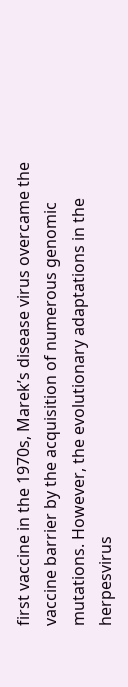first vaccine in the 1970s, Marek’s disease virus overcame the vaccine barrier by the acquisition of numerous genomic mutations. However, the evolutionary adaptations in the herpesvirus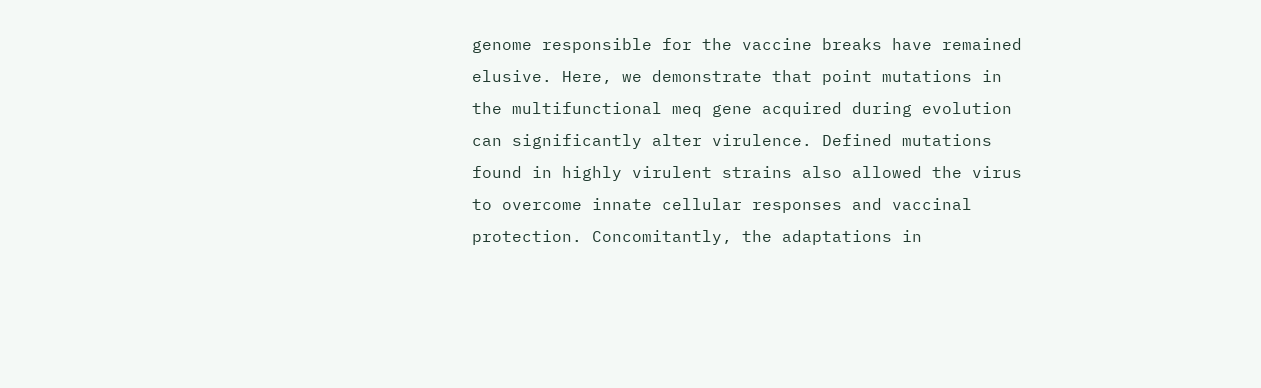genome responsible for the vaccine breaks have remained elusive. Here, we demonstrate that point mutations in the multifunctional meq gene acquired during evolution can significantly alter virulence. Defined mutations found in highly virulent strains also allowed the virus to overcome innate cellular responses and vaccinal protection. Concomitantly, the adaptations in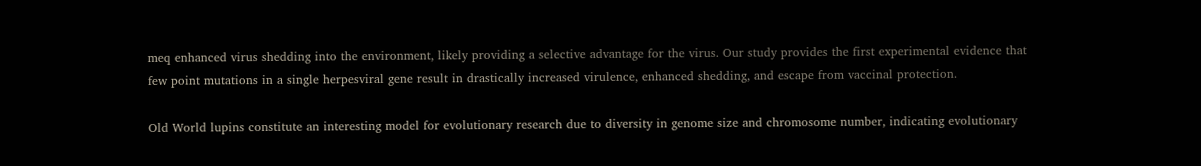meq enhanced virus shedding into the environment, likely providing a selective advantage for the virus. Our study provides the first experimental evidence that few point mutations in a single herpesviral gene result in drastically increased virulence, enhanced shedding, and escape from vaccinal protection.

Old World lupins constitute an interesting model for evolutionary research due to diversity in genome size and chromosome number, indicating evolutionary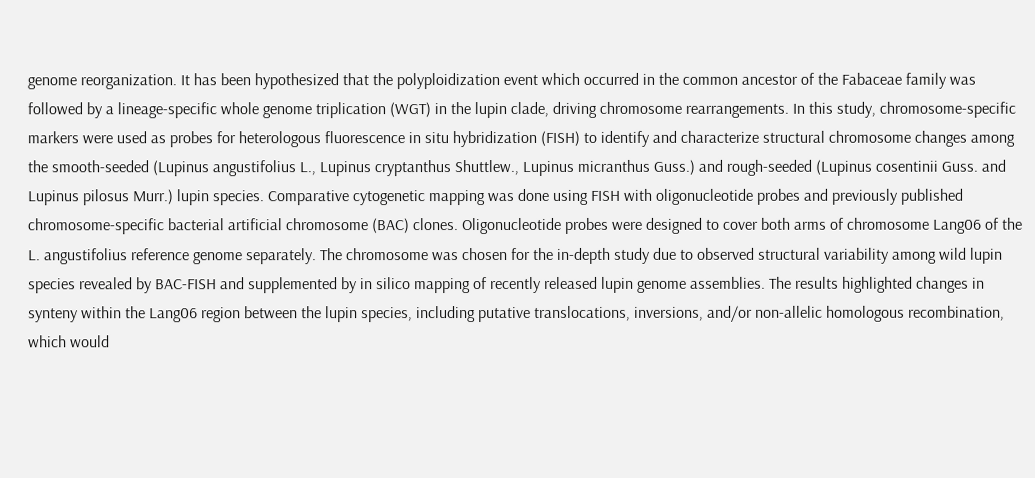genome reorganization. It has been hypothesized that the polyploidization event which occurred in the common ancestor of the Fabaceae family was followed by a lineage-specific whole genome triplication (WGT) in the lupin clade, driving chromosome rearrangements. In this study, chromosome-specific markers were used as probes for heterologous fluorescence in situ hybridization (FISH) to identify and characterize structural chromosome changes among the smooth-seeded (Lupinus angustifolius L., Lupinus cryptanthus Shuttlew., Lupinus micranthus Guss.) and rough-seeded (Lupinus cosentinii Guss. and Lupinus pilosus Murr.) lupin species. Comparative cytogenetic mapping was done using FISH with oligonucleotide probes and previously published chromosome-specific bacterial artificial chromosome (BAC) clones. Oligonucleotide probes were designed to cover both arms of chromosome Lang06 of the L. angustifolius reference genome separately. The chromosome was chosen for the in-depth study due to observed structural variability among wild lupin species revealed by BAC-FISH and supplemented by in silico mapping of recently released lupin genome assemblies. The results highlighted changes in synteny within the Lang06 region between the lupin species, including putative translocations, inversions, and/or non-allelic homologous recombination, which would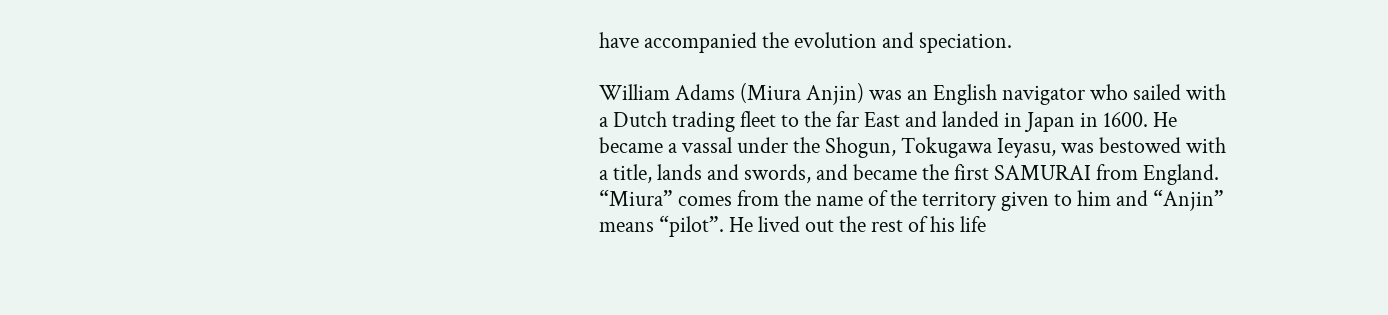have accompanied the evolution and speciation.

William Adams (Miura Anjin) was an English navigator who sailed with a Dutch trading fleet to the far East and landed in Japan in 1600. He became a vassal under the Shogun, Tokugawa Ieyasu, was bestowed with a title, lands and swords, and became the first SAMURAI from England. “Miura” comes from the name of the territory given to him and “Anjin” means “pilot”. He lived out the rest of his life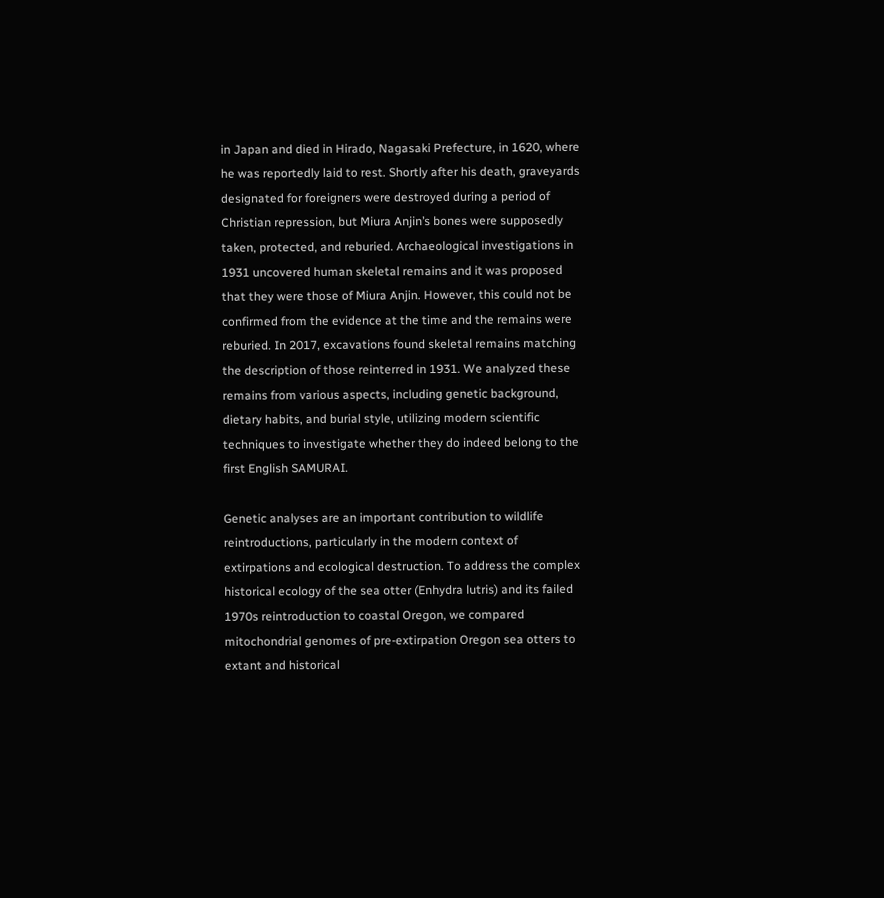in Japan and died in Hirado, Nagasaki Prefecture, in 1620, where he was reportedly laid to rest. Shortly after his death, graveyards designated for foreigners were destroyed during a period of Christian repression, but Miura Anjin’s bones were supposedly taken, protected, and reburied. Archaeological investigations in 1931 uncovered human skeletal remains and it was proposed that they were those of Miura Anjin. However, this could not be confirmed from the evidence at the time and the remains were reburied. In 2017, excavations found skeletal remains matching the description of those reinterred in 1931. We analyzed these remains from various aspects, including genetic background, dietary habits, and burial style, utilizing modern scientific techniques to investigate whether they do indeed belong to the first English SAMURAI.

Genetic analyses are an important contribution to wildlife reintroductions, particularly in the modern context of extirpations and ecological destruction. To address the complex historical ecology of the sea otter (Enhydra lutris) and its failed 1970s reintroduction to coastal Oregon, we compared mitochondrial genomes of pre-extirpation Oregon sea otters to extant and historical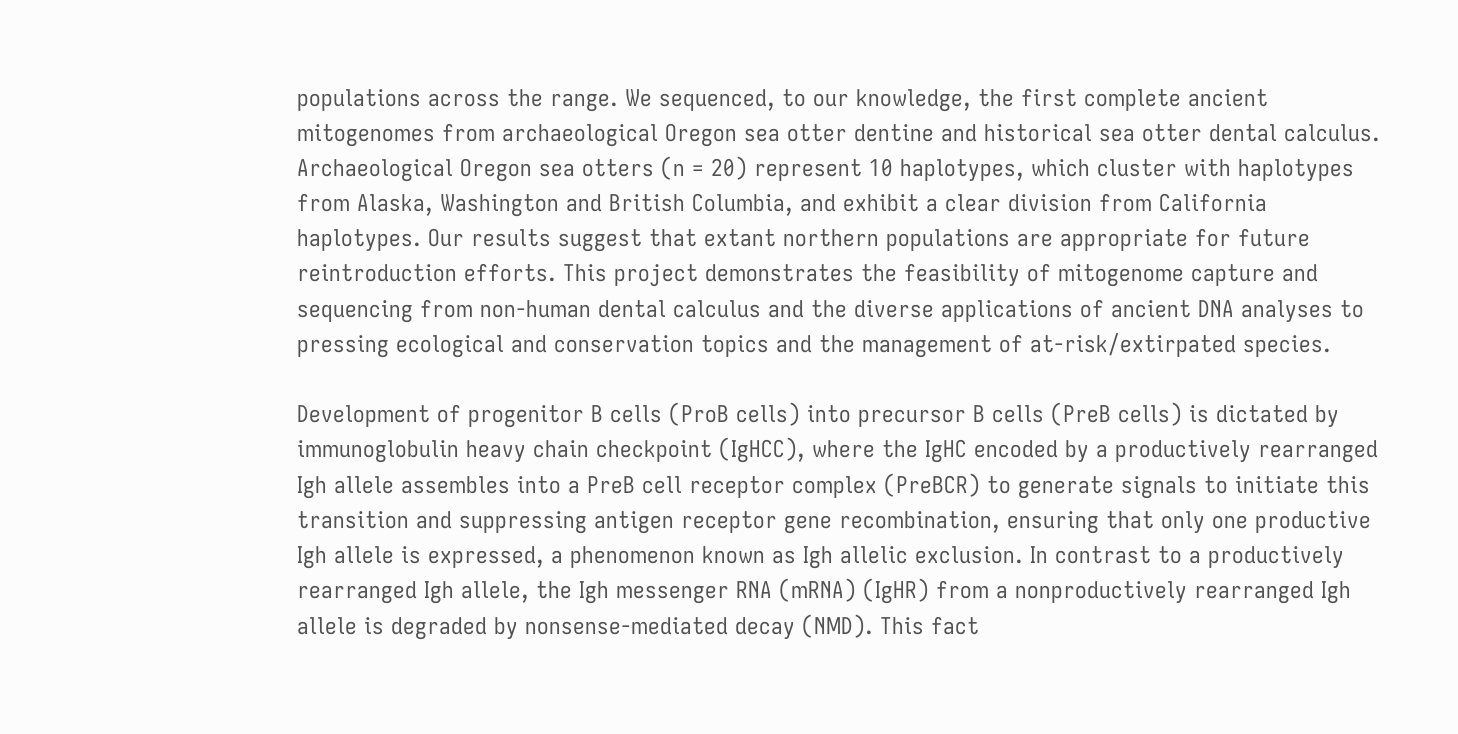populations across the range. We sequenced, to our knowledge, the first complete ancient mitogenomes from archaeological Oregon sea otter dentine and historical sea otter dental calculus. Archaeological Oregon sea otters (n = 20) represent 10 haplotypes, which cluster with haplotypes from Alaska, Washington and British Columbia, and exhibit a clear division from California haplotypes. Our results suggest that extant northern populations are appropriate for future reintroduction efforts. This project demonstrates the feasibility of mitogenome capture and sequencing from non-human dental calculus and the diverse applications of ancient DNA analyses to pressing ecological and conservation topics and the management of at-risk/extirpated species.

Development of progenitor B cells (ProB cells) into precursor B cells (PreB cells) is dictated by immunoglobulin heavy chain checkpoint (IgHCC), where the IgHC encoded by a productively rearranged Igh allele assembles into a PreB cell receptor complex (PreBCR) to generate signals to initiate this transition and suppressing antigen receptor gene recombination, ensuring that only one productive Igh allele is expressed, a phenomenon known as Igh allelic exclusion. In contrast to a productively rearranged Igh allele, the Igh messenger RNA (mRNA) (IgHR) from a nonproductively rearranged Igh allele is degraded by nonsense-mediated decay (NMD). This fact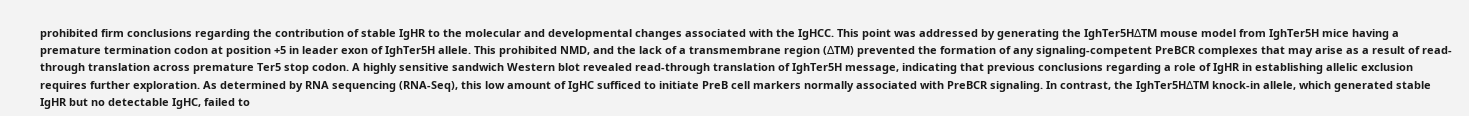prohibited firm conclusions regarding the contribution of stable IgHR to the molecular and developmental changes associated with the IgHCC. This point was addressed by generating the IghTer5H∆TM mouse model from IghTer5H mice having a premature termination codon at position +5 in leader exon of IghTer5H allele. This prohibited NMD, and the lack of a transmembrane region (∆TM) prevented the formation of any signaling-competent PreBCR complexes that may arise as a result of read-through translation across premature Ter5 stop codon. A highly sensitive sandwich Western blot revealed read-through translation of IghTer5H message, indicating that previous conclusions regarding a role of IgHR in establishing allelic exclusion requires further exploration. As determined by RNA sequencing (RNA-Seq), this low amount of IgHC sufficed to initiate PreB cell markers normally associated with PreBCR signaling. In contrast, the IghTer5H∆TM knock-in allele, which generated stable IgHR but no detectable IgHC, failed to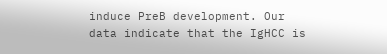induce PreB development. Our data indicate that the IgHCC is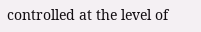controlled at the level of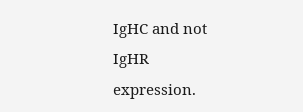IgHC and not IgHR expression.